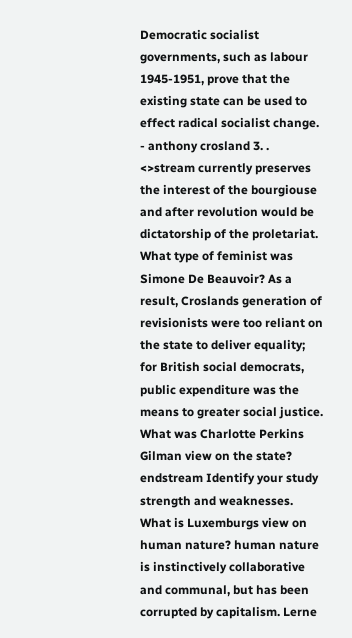Democratic socialist governments, such as labour 1945-1951, prove that the existing state can be used to effect radical socialist change. - anthony crosland 3. . <>stream currently preserves the interest of the bourgiouse and after revolution would be dictatorship of the proletariat. What type of feminist was Simone De Beauvoir? As a result, Croslands generation of revisionists were too reliant on the state to deliver equality; for British social democrats, public expenditure was the means to greater social justice. What was Charlotte Perkins Gilman view on the state? endstream Identify your study strength and weaknesses. What is Luxemburgs view on human nature? human nature is instinctively collaborative and communal, but has been corrupted by capitalism. Lerne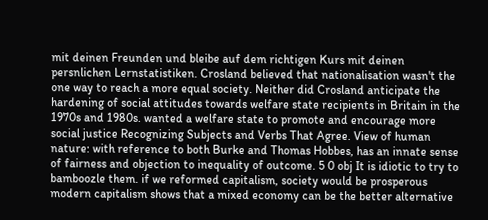mit deinen Freunden und bleibe auf dem richtigen Kurs mit deinen persnlichen Lernstatistiken. Crosland believed that nationalisation wasn't the one way to reach a more equal society. Neither did Crosland anticipate the hardening of social attitudes towards welfare state recipients in Britain in the 1970s and 1980s. wanted a welfare state to promote and encourage more social justice Recognizing Subjects and Verbs That Agree. View of human nature: with reference to both Burke and Thomas Hobbes, has an innate sense of fairness and objection to inequality of outcome. 5 0 obj It is idiotic to try to bamboozle them. if we reformed capitalism, society would be prosperous modern capitalism shows that a mixed economy can be the better alternative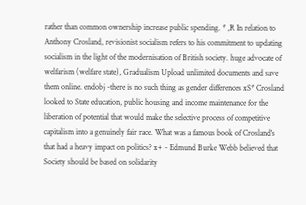rather than common ownership increase public spending. * ,R In relation to Anthony Crosland, revisionist socialism refers to his commitment to updating socialism in the light of the modernisation of British society. huge advocate of welfarism (welfare state), Gradualism Upload unlimited documents and save them online. endobj -there is no such thing as gender differences xS* Crosland looked to State education, public housing and income maintenance for the liberation of potential that would make the selective process of competitive capitalism into a genuinely fair race. What was a famous book of Crosland's that had a heavy impact on politics? x+ - Edmund Burke Webb believed that Society should be based on solidarity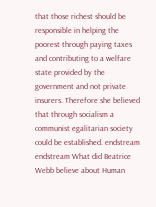that those richest should be responsible in helping the poorest through paying taxes and contributing to a welfare state provided by the government and not private insurers. Therefore she believed that through socialism a communist egalitarian society could be established. endstream endstream What did Beatrice Webb believe about Human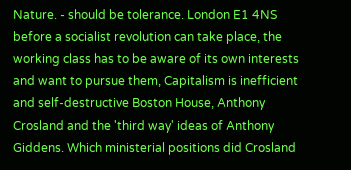Nature. - should be tolerance. London E1 4NS before a socialist revolution can take place, the working class has to be aware of its own interests and want to pursue them, Capitalism is inefficient and self-destructive Boston House, Anthony Crosland and the 'third way' ideas of Anthony Giddens. Which ministerial positions did Crosland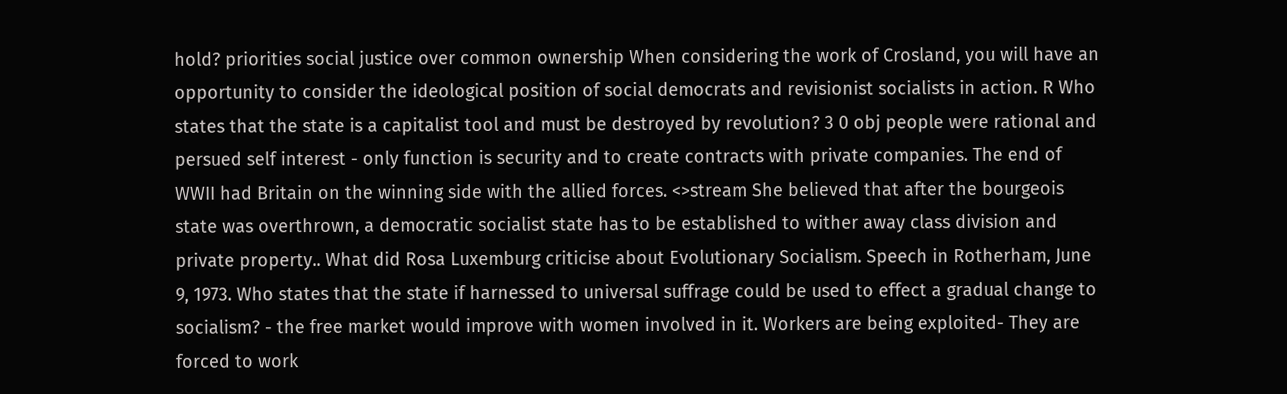hold? priorities social justice over common ownership When considering the work of Crosland, you will have an opportunity to consider the ideological position of social democrats and revisionist socialists in action. R Who states that the state is a capitalist tool and must be destroyed by revolution? 3 0 obj people were rational and persued self interest - only function is security and to create contracts with private companies. The end of WWII had Britain on the winning side with the allied forces. <>stream She believed that after the bourgeois state was overthrown, a democratic socialist state has to be established to wither away class division and private property.. What did Rosa Luxemburg criticise about Evolutionary Socialism. Speech in Rotherham, June 9, 1973. Who states that the state if harnessed to universal suffrage could be used to effect a gradual change to socialism? - the free market would improve with women involved in it. Workers are being exploited- They are forced to work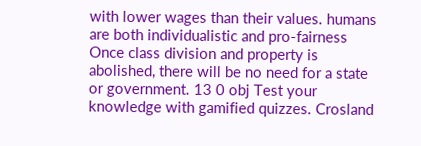with lower wages than their values. humans are both individualistic and pro-fairness Once class division and property is abolished, there will be no need for a state or government. 13 0 obj Test your knowledge with gamified quizzes. Crosland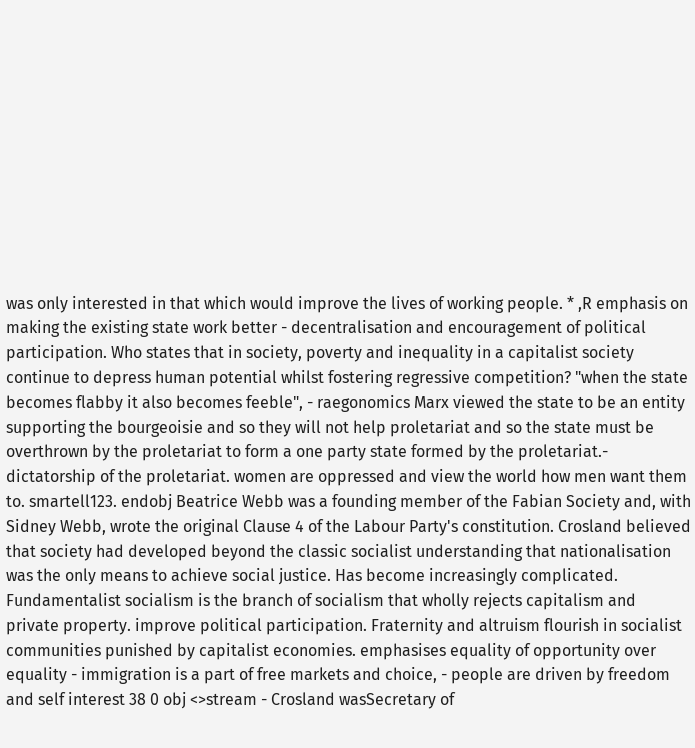was only interested in that which would improve the lives of working people. * ,R emphasis on making the existing state work better - decentralisation and encouragement of political participation. Who states that in society, poverty and inequality in a capitalist society continue to depress human potential whilst fostering regressive competition? "when the state becomes flabby it also becomes feeble", - raegonomics Marx viewed the state to be an entity supporting the bourgeoisie and so they will not help proletariat and so the state must be overthrown by the proletariat to form a one party state formed by the proletariat.- dictatorship of the proletariat. women are oppressed and view the world how men want them to. smartell123. endobj Beatrice Webb was a founding member of the Fabian Society and, with Sidney Webb, wrote the original Clause 4 of the Labour Party's constitution. Crosland believed that society had developed beyond the classic socialist understanding that nationalisation was the only means to achieve social justice. Has become increasingly complicated. Fundamentalist socialism is the branch of socialism that wholly rejects capitalism and private property. improve political participation. Fraternity and altruism flourish in socialist communities punished by capitalist economies. emphasises equality of opportunity over equality - immigration is a part of free markets and choice, - people are driven by freedom and self interest 38 0 obj <>stream - Crosland wasSecretary of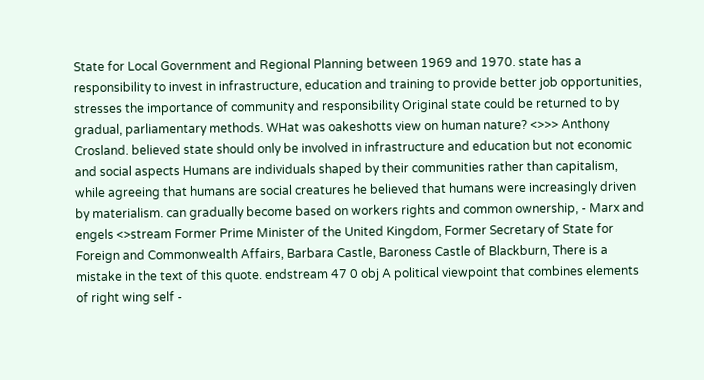State for Local Government and Regional Planning between 1969 and 1970. state has a responsibility to invest in infrastructure, education and training to provide better job opportunities, stresses the importance of community and responsibility Original state could be returned to by gradual, parliamentary methods. WHat was oakeshotts view on human nature? <>>> Anthony Crosland. believed state should only be involved in infrastructure and education but not economic and social aspects Humans are individuals shaped by their communities rather than capitalism, while agreeing that humans are social creatures he believed that humans were increasingly driven by materialism. can gradually become based on workers rights and common ownership, - Marx and engels <>stream Former Prime Minister of the United Kingdom, Former Secretary of State for Foreign and Commonwealth Affairs, Barbara Castle, Baroness Castle of Blackburn, There is a mistake in the text of this quote. endstream 47 0 obj A political viewpoint that combines elements of right wing self -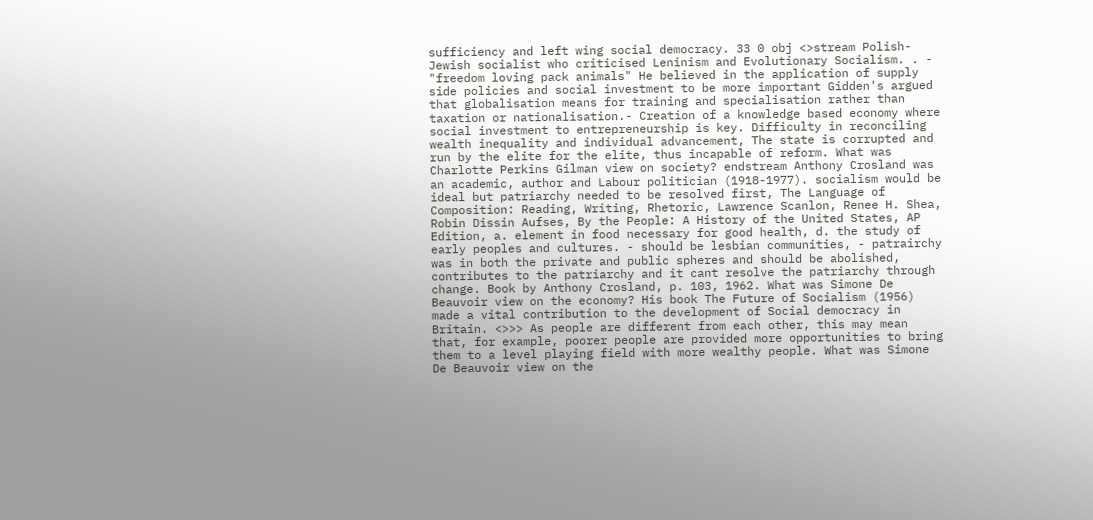sufficiency and left wing social democracy. 33 0 obj <>stream Polish-Jewish socialist who criticised Leninism and Evolutionary Socialism. . - "freedom loving pack animals" He believed in the application of supply side policies and social investment to be more important Gidden's argued that globalisation means for training and specialisation rather than taxation or nationalisation.- Creation of a knowledge based economy where social investment to entrepreneurship is key. Difficulty in reconciling wealth inequality and individual advancement, The state is corrupted and run by the elite for the elite, thus incapable of reform. What was Charlotte Perkins Gilman view on society? endstream Anthony Crosland was an academic, author and Labour politician (1918-1977). socialism would be ideal but patriarchy needed to be resolved first, The Language of Composition: Reading, Writing, Rhetoric, Lawrence Scanlon, Renee H. Shea, Robin Dissin Aufses, By the People: A History of the United States, AP Edition, a. element in food necessary for good health, d. the study of early peoples and cultures. - should be lesbian communities, - patrairchy was in both the private and public spheres and should be abolished, contributes to the patriarchy and it cant resolve the patriarchy through change. Book by Anthony Crosland, p. 103, 1962. What was Simone De Beauvoir view on the economy? His book The Future of Socialism (1956) made a vital contribution to the development of Social democracy in Britain. <>>> As people are different from each other, this may mean that, for example, poorer people are provided more opportunities to bring them to a level playing field with more wealthy people. What was Simone De Beauvoir view on the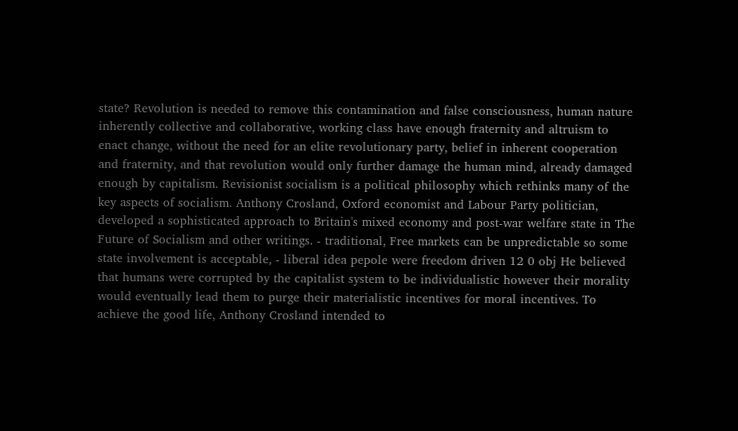state? Revolution is needed to remove this contamination and false consciousness, human nature inherently collective and collaborative, working class have enough fraternity and altruism to enact change, without the need for an elite revolutionary party, belief in inherent cooperation and fraternity, and that revolution would only further damage the human mind, already damaged enough by capitalism. Revisionist socialism is a political philosophy which rethinks many of the key aspects of socialism. Anthony Crosland, Oxford economist and Labour Party politician, developed a sophisticated approach to Britain's mixed economy and post-war welfare state in The Future of Socialism and other writings. - traditional, Free markets can be unpredictable so some state involvement is acceptable, - liberal idea pepole were freedom driven 12 0 obj He believed that humans were corrupted by the capitalist system to be individualistic however their morality would eventually lead them to purge their materialistic incentives for moral incentives. To achieve the good life, Anthony Crosland intended to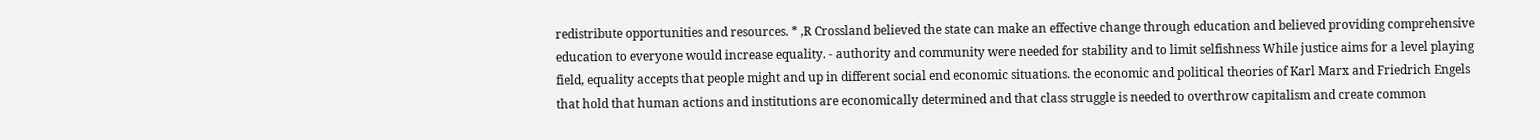redistribute opportunities and resources. * ,R Crossland believed the state can make an effective change through education and believed providing comprehensive education to everyone would increase equality. - authority and community were needed for stability and to limit selfishness While justice aims for a level playing field, equality accepts that people might and up in different social end economic situations. the economic and political theories of Karl Marx and Friedrich Engels that hold that human actions and institutions are economically determined and that class struggle is needed to overthrow capitalism and create common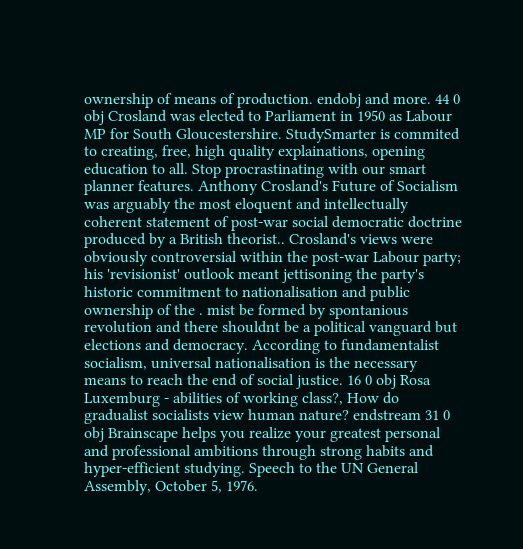ownership of means of production. endobj and more. 44 0 obj Crosland was elected to Parliament in 1950 as Labour MP for South Gloucestershire. StudySmarter is commited to creating, free, high quality explainations, opening education to all. Stop procrastinating with our smart planner features. Anthony Crosland's Future of Socialism was arguably the most eloquent and intellectually coherent statement of post-war social democratic doctrine produced by a British theorist.. Crosland's views were obviously controversial within the post-war Labour party; his 'revisionist' outlook meant jettisoning the party's historic commitment to nationalisation and public ownership of the . mist be formed by spontanious revolution and there shouldnt be a political vanguard but elections and democracy. According to fundamentalist socialism, universal nationalisation is the necessary means to reach the end of social justice. 16 0 obj Rosa Luxemburg - abilities of working class?, How do gradualist socialists view human nature? endstream 31 0 obj Brainscape helps you realize your greatest personal and professional ambitions through strong habits and hyper-efficient studying. Speech to the UN General Assembly, October 5, 1976.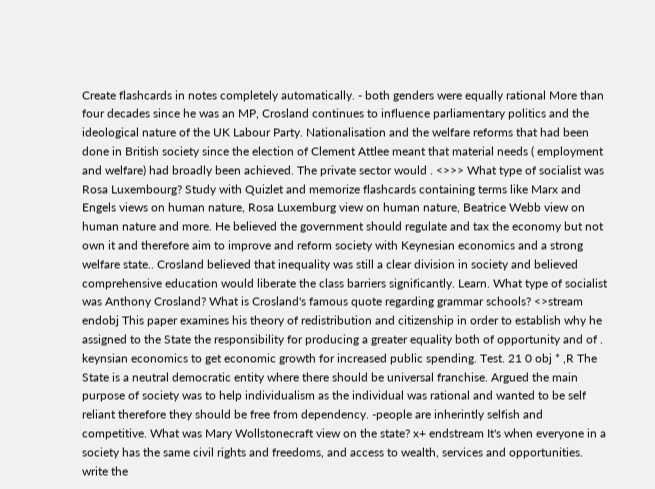Create flashcards in notes completely automatically. - both genders were equally rational More than four decades since he was an MP, Crosland continues to influence parliamentary politics and the ideological nature of the UK Labour Party. Nationalisation and the welfare reforms that had been done in British society since the election of Clement Attlee meant that material needs ( employment and welfare) had broadly been achieved. The private sector would . <>>> What type of socialist was Rosa Luxembourg? Study with Quizlet and memorize flashcards containing terms like Marx and Engels views on human nature, Rosa Luxemburg view on human nature, Beatrice Webb view on human nature and more. He believed the government should regulate and tax the economy but not own it and therefore aim to improve and reform society with Keynesian economics and a strong welfare state.. Crosland believed that inequality was still a clear division in society and believed comprehensive education would liberate the class barriers significantly. Learn. What type of socialist was Anthony Crosland? What is Crosland's famous quote regarding grammar schools? <>stream endobj This paper examines his theory of redistribution and citizenship in order to establish why he assigned to the State the responsibility for producing a greater equality both of opportunity and of . keynsian economics to get economic growth for increased public spending. Test. 21 0 obj * ,R The State is a neutral democratic entity where there should be universal franchise. Argued the main purpose of society was to help individualism as the individual was rational and wanted to be self reliant therefore they should be free from dependency. -people are inherintly selfish and competitive. What was Mary Wollstonecraft view on the state? x+ endstream It's when everyone in a society has the same civil rights and freedoms, and access to wealth, services and opportunities. write the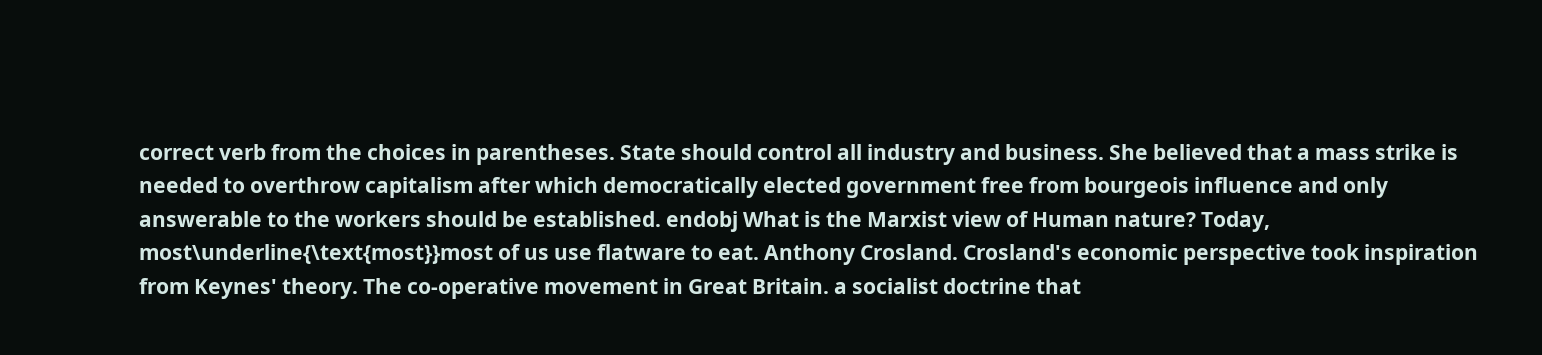correct verb from the choices in parentheses. State should control all industry and business. She believed that a mass strike is needed to overthrow capitalism after which democratically elected government free from bourgeois influence and only answerable to the workers should be established. endobj What is the Marxist view of Human nature? Today, most\underline{\text{most}}most of us use flatware to eat. Anthony Crosland. Crosland's economic perspective took inspiration from Keynes' theory. The co-operative movement in Great Britain. a socialist doctrine that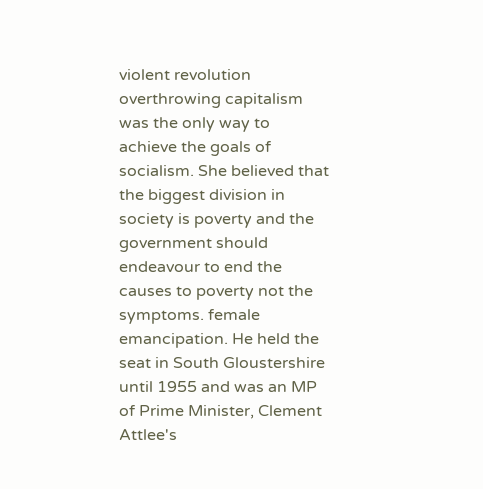violent revolution overthrowing capitalism was the only way to achieve the goals of socialism. She believed that the biggest division in society is poverty and the government should endeavour to end the causes to poverty not the symptoms. female emancipation. He held the seat in South Gloustershire until 1955 and was an MP of Prime Minister, Clement Attlee's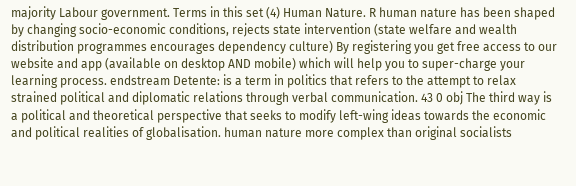majority Labour government. Terms in this set (4) Human Nature. R human nature has been shaped by changing socio-economic conditions, rejects state intervention (state welfare and wealth distribution programmes encourages dependency culture) By registering you get free access to our website and app (available on desktop AND mobile) which will help you to super-charge your learning process. endstream Detente: is a term in politics that refers to the attempt to relax strained political and diplomatic relations through verbal communication. 43 0 obj The third way is a political and theoretical perspective that seeks to modify left-wing ideas towards the economic and political realities of globalisation. human nature more complex than original socialists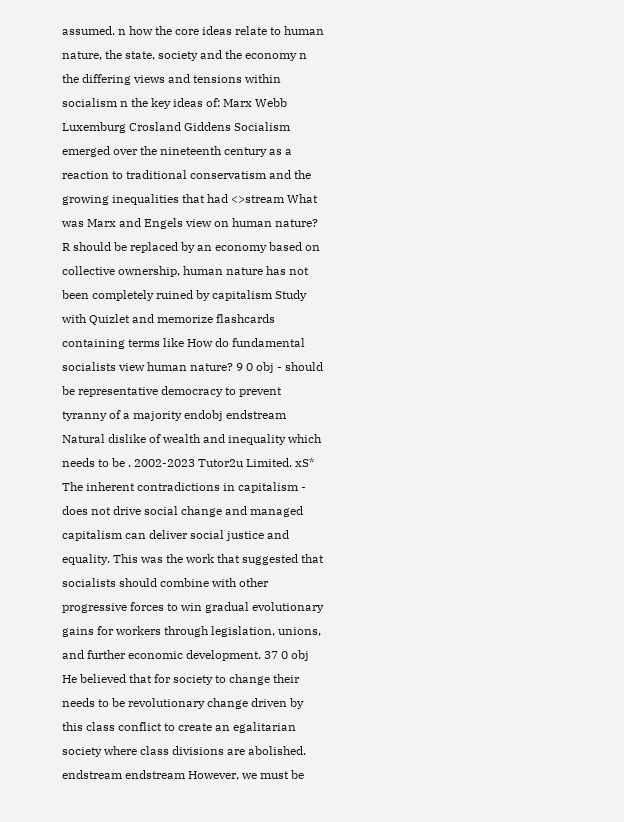assumed. n how the core ideas relate to human nature, the state, society and the economy n the differing views and tensions within socialism n the key ideas of: Marx Webb Luxemburg Crosland Giddens Socialism emerged over the nineteenth century as a reaction to traditional conservatism and the growing inequalities that had <>stream What was Marx and Engels view on human nature? R should be replaced by an economy based on collective ownership, human nature has not been completely ruined by capitalism Study with Quizlet and memorize flashcards containing terms like How do fundamental socialists view human nature? 9 0 obj - should be representative democracy to prevent tyranny of a majority endobj endstream Natural dislike of wealth and inequality which needs to be . 2002-2023 Tutor2u Limited. xS* The inherent contradictions in capitalism - does not drive social change and managed capitalism can deliver social justice and equality. This was the work that suggested that socialists should combine with other progressive forces to win gradual evolutionary gains for workers through legislation, unions, and further economic development. 37 0 obj He believed that for society to change their needs to be revolutionary change driven by this class conflict to create an egalitarian society where class divisions are abolished. endstream endstream However, we must be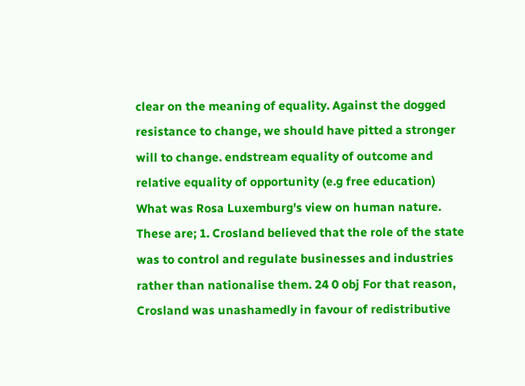clear on the meaning of equality. Against the dogged resistance to change, we should have pitted a stronger will to change. endstream equality of outcome and relative equality of opportunity (e.g free education) What was Rosa Luxemburg's view on human nature. These are; 1. Crosland believed that the role of the state was to control and regulate businesses and industries rather than nationalise them. 24 0 obj For that reason, Crosland was unashamedly in favour of redistributive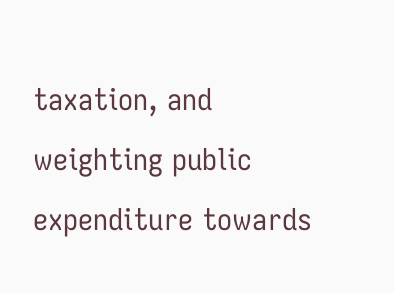taxation, and weighting public expenditure towards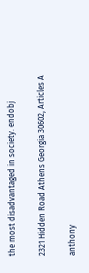the most disadvantaged in society. endobj

2321 Hidden Road Athens Georgia 30602, Articles A

anthony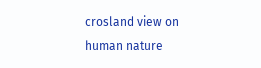crosland view on human nature